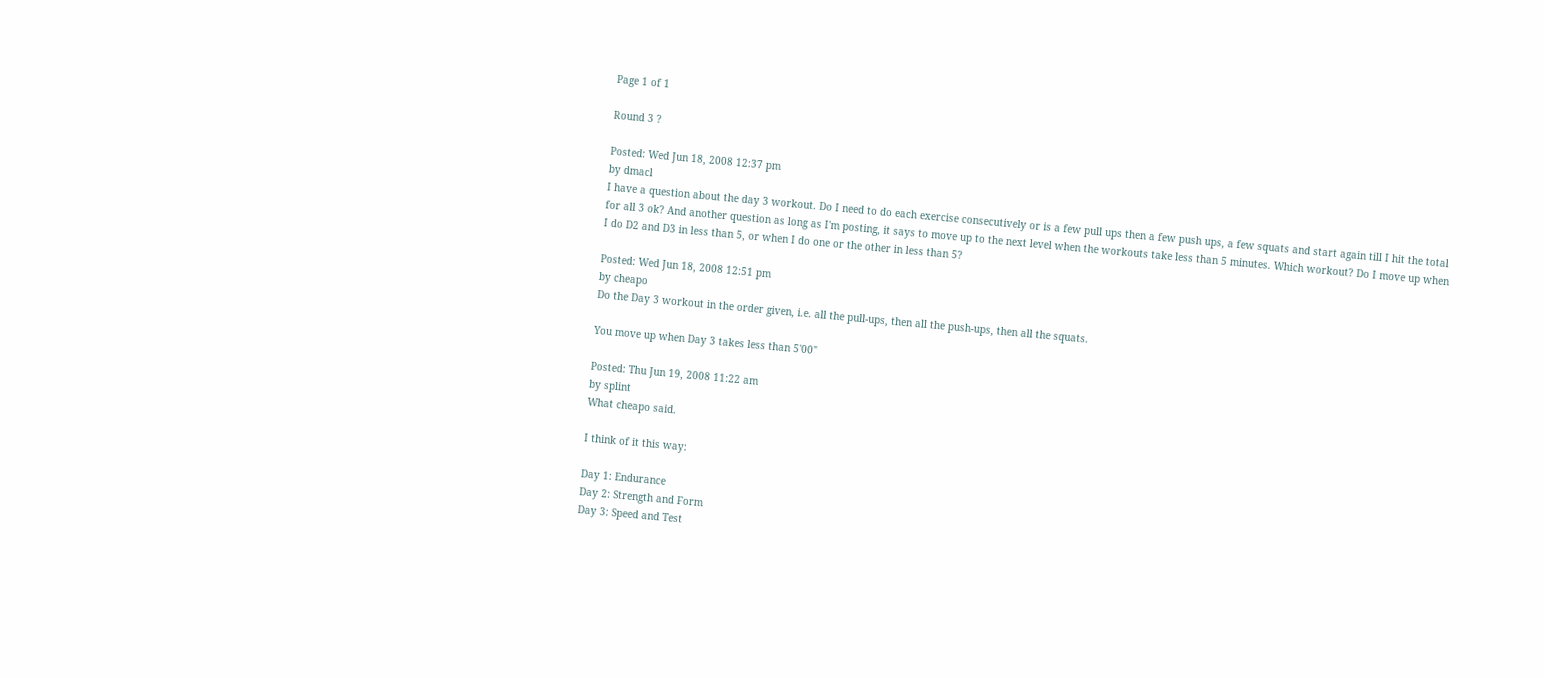Page 1 of 1

Round 3 ?

Posted: Wed Jun 18, 2008 12:37 pm
by dmacl
I have a question about the day 3 workout. Do I need to do each exercise consecutively or is a few pull ups then a few push ups, a few squats and start again till I hit the total for all 3 ok? And another question as long as I'm posting, it says to move up to the next level when the workouts take less than 5 minutes. Which workout? Do I move up when I do D2 and D3 in less than 5, or when I do one or the other in less than 5?

Posted: Wed Jun 18, 2008 12:51 pm
by cheapo
Do the Day 3 workout in the order given, i.e. all the pull-ups, then all the push-ups, then all the squats.

You move up when Day 3 takes less than 5'00"

Posted: Thu Jun 19, 2008 11:22 am
by splint
What cheapo said.

I think of it this way:

Day 1: Endurance
Day 2: Strength and Form
Day 3: Speed and Test